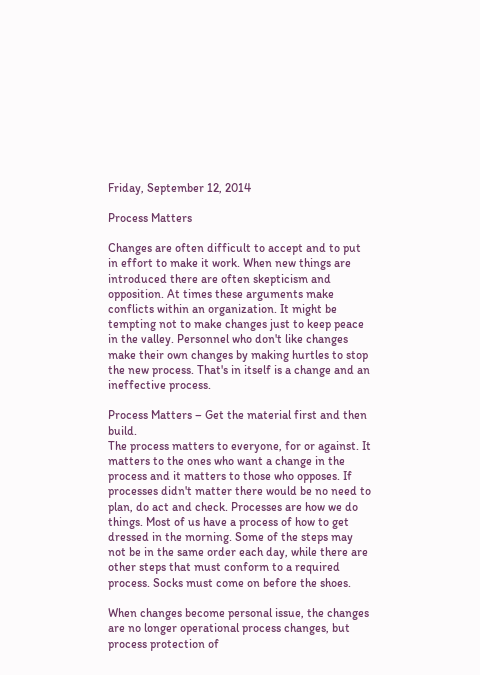Friday, September 12, 2014

Process Matters

Changes are often difficult to accept and to put in effort to make it work. When new things are introduced there are often skepticism and opposition. At times these arguments make conflicts within an organization. It might be tempting not to make changes just to keep peace in the valley. Personnel who don't like changes make their own changes by making hurtles to stop the new process. That's in itself is a change and an ineffective process.

Process Matters – Get the material first and then build.
The process matters to everyone, for or against. It matters to the ones who want a change in the process and it matters to those who opposes. If processes didn't matter there would be no need to plan, do act and check. Processes are how we do things. Most of us have a process of how to get dressed in the morning. Some of the steps may not be in the same order each day, while there are other steps that must conform to a required process. Socks must come on before the shoes.

When changes become personal issue, the changes are no longer operational process changes, but process protection of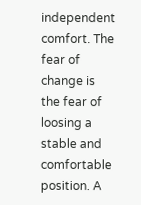independent comfort. The fear of change is the fear of loosing a stable and comfortable position. A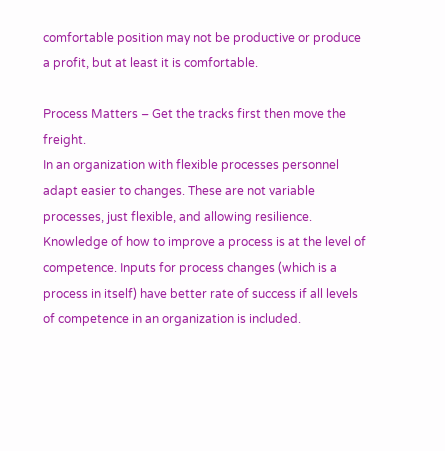comfortable position may not be productive or produce a profit, but at least it is comfortable.

Process Matters – Get the tracks first then move the freight.
In an organization with flexible processes personnel adapt easier to changes. These are not variable processes, just flexible, and allowing resilience. Knowledge of how to improve a process is at the level of competence. Inputs for process changes (which is a process in itself) have better rate of success if all levels of competence in an organization is included.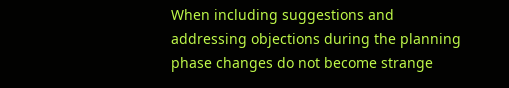When including suggestions and addressing objections during the planning phase changes do not become strange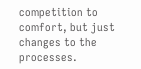competition to comfort, but just changes to the processes.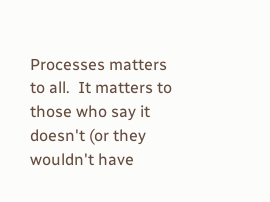Processes matters to all.  It matters to those who say it doesn't (or they wouldn't have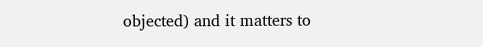objected) and it matters to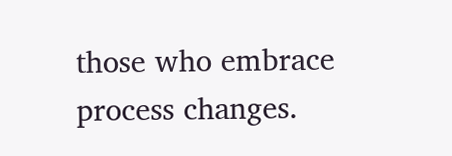those who embrace process changes.